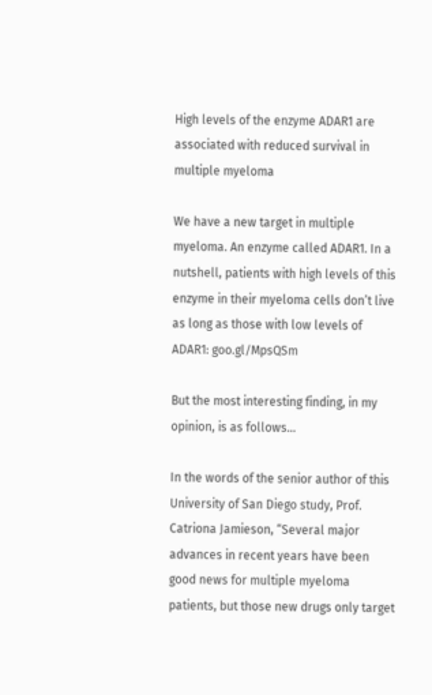High levels of the enzyme ADAR1 are associated with reduced survival in multiple myeloma

We have a new target in multiple myeloma. An enzyme called ADAR1. In a nutshell, patients with high levels of this enzyme in their myeloma cells don’t live as long as those with low levels of ADAR1: goo.gl/MpsQSm

But the most interesting finding, in my opinion, is as follows…

In the words of the senior author of this University of San Diego study, Prof. Catriona Jamieson, “Several major advances in recent years have been good news for multiple myeloma patients, but those new drugs only target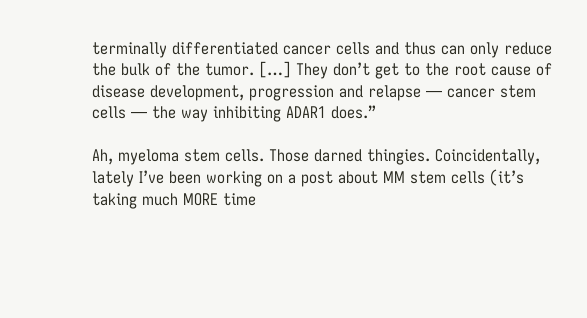terminally differentiated cancer cells and thus can only reduce the bulk of the tumor. […] They don’t get to the root cause of disease development, progression and relapse — cancer stem cells — the way inhibiting ADAR1 does.”

Ah, myeloma stem cells. Those darned thingies. Coincidentally, lately I’ve been working on a post about MM stem cells (it’s taking much MORE time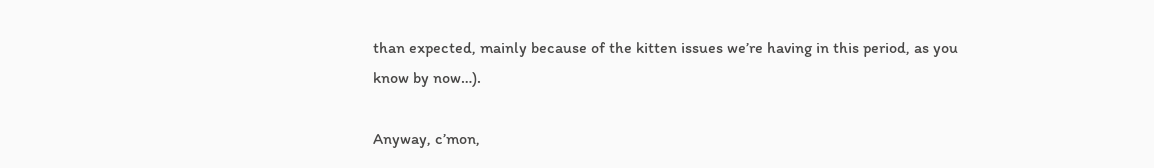than expected, mainly because of the kitten issues we’re having in this period, as you know by now…).

Anyway, c’mon,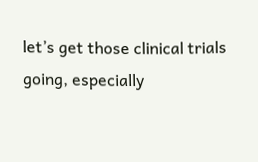let’s get those clinical trials going, especially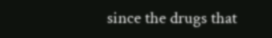since the drugs that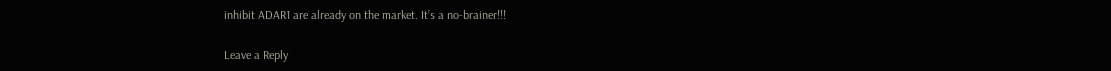inhibit ADAR1 are already on the market. It’s a no-brainer!!!

Leave a Reply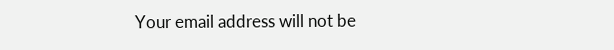Your email address will not be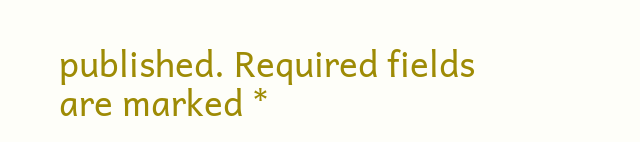published. Required fields are marked *